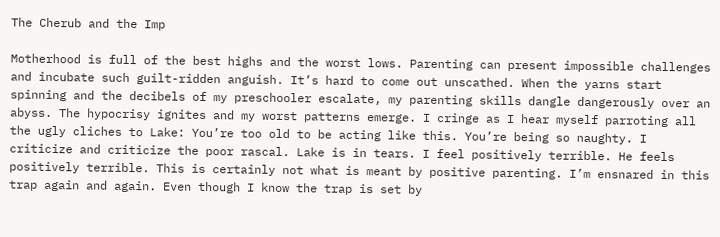The Cherub and the Imp

Motherhood is full of the best highs and the worst lows. Parenting can present impossible challenges and incubate such guilt-ridden anguish. It’s hard to come out unscathed. When the yarns start spinning and the decibels of my preschooler escalate, my parenting skills dangle dangerously over an abyss. The hypocrisy ignites and my worst patterns emerge. I cringe as I hear myself parroting all the ugly cliches to Lake: You’re too old to be acting like this. You’re being so naughty. I criticize and criticize the poor rascal. Lake is in tears. I feel positively terrible. He feels positively terrible. This is certainly not what is meant by positive parenting. I’m ensnared in this trap again and again. Even though I know the trap is set by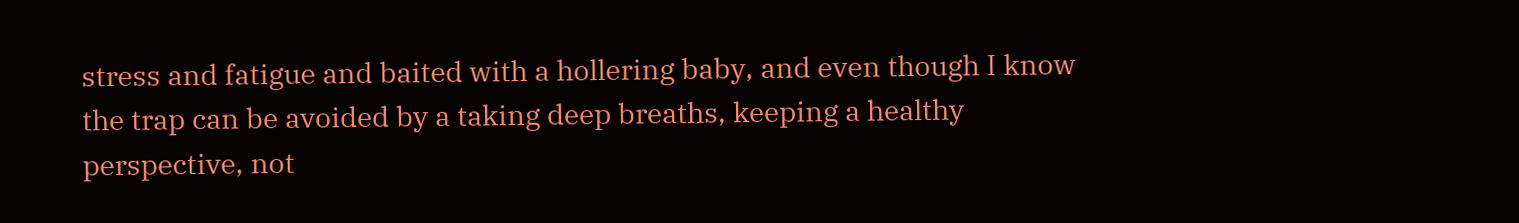stress and fatigue and baited with a hollering baby, and even though I know the trap can be avoided by a taking deep breaths, keeping a healthy perspective, not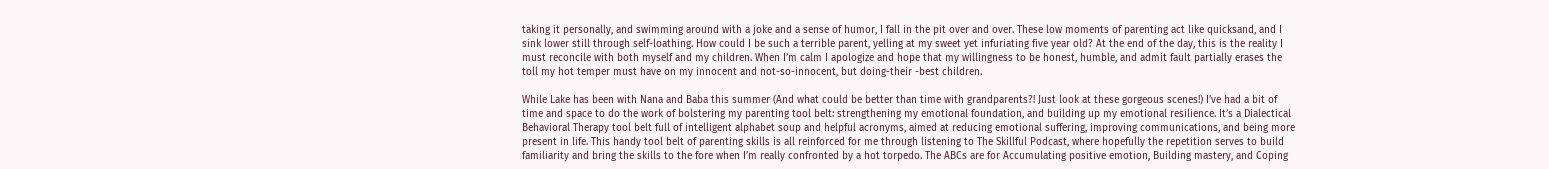taking it personally, and swimming around with a joke and a sense of humor, I fall in the pit over and over. These low moments of parenting act like quicksand, and I sink lower still through self-loathing. How could I be such a terrible parent, yelling at my sweet yet infuriating five year old? At the end of the day, this is the reality I must reconcile with both myself and my children. When I’m calm I apologize and hope that my willingness to be honest, humble, and admit fault partially erases the toll my hot temper must have on my innocent and not-so-innocent, but doing-their -best children.

While Lake has been with Nana and Baba this summer (And what could be better than time with grandparents?! Just look at these gorgeous scenes!) I’ve had a bit of time and space to do the work of bolstering my parenting tool belt: strengthening my emotional foundation, and building up my emotional resilience. It’s a Dialectical Behavioral Therapy tool belt full of intelligent alphabet soup and helpful acronyms, aimed at reducing emotional suffering, improving communications, and being more present in life. This handy tool belt of parenting skills is all reinforced for me through listening to The Skillful Podcast, where hopefully the repetition serves to build familiarity and bring the skills to the fore when I’m really confronted by a hot torpedo. The ABCs are for Accumulating positive emotion, Building mastery, and Coping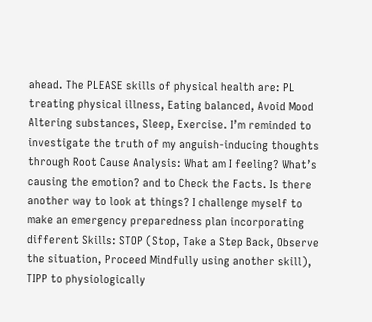ahead. The PLEASE skills of physical health are: PL treating physical illness, Eating balanced, Avoid Mood Altering substances, Sleep, Exercise. I’m reminded to investigate the truth of my anguish-inducing thoughts through Root Cause Analysis: What am I feeling? What’s causing the emotion? and to Check the Facts. Is there another way to look at things? I challenge myself to make an emergency preparedness plan incorporating different Skills: STOP (Stop, Take a Step Back, Observe the situation, Proceed Mindfully using another skill), TIPP to physiologically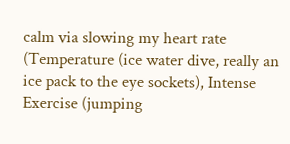calm via slowing my heart rate (Temperature (ice water dive, really an ice pack to the eye sockets), Intense Exercise (jumping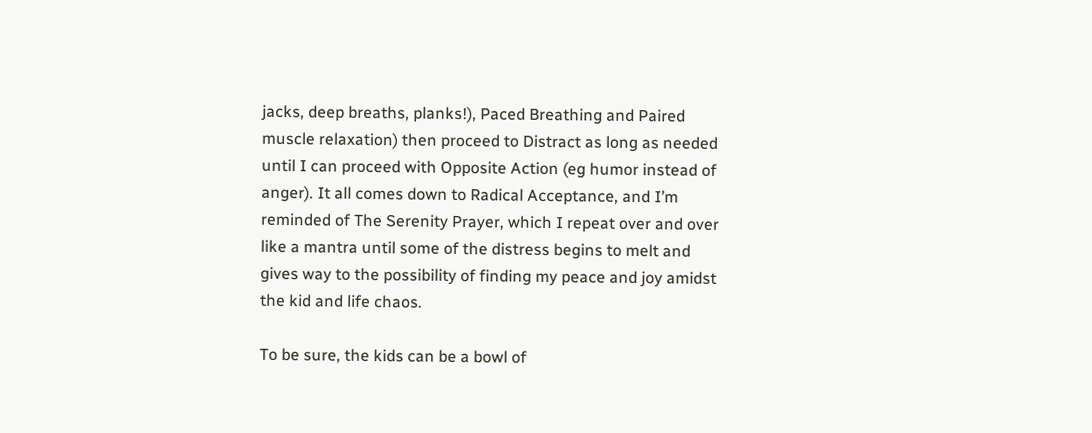jacks, deep breaths, planks!), Paced Breathing and Paired muscle relaxation) then proceed to Distract as long as needed until I can proceed with Opposite Action (eg humor instead of anger). It all comes down to Radical Acceptance, and I’m reminded of The Serenity Prayer, which I repeat over and over like a mantra until some of the distress begins to melt and gives way to the possibility of finding my peace and joy amidst the kid and life chaos.

To be sure, the kids can be a bowl of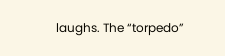laughs. The “torpedo”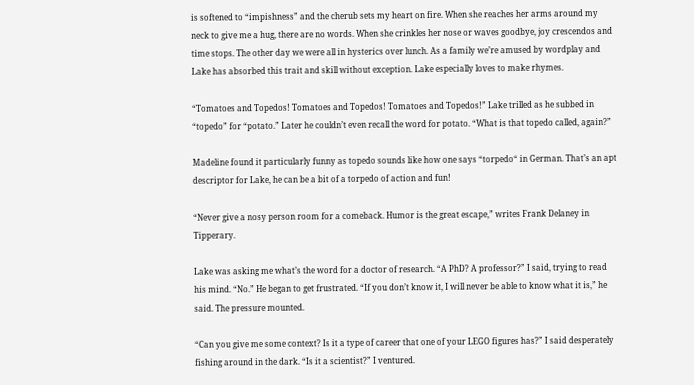is softened to “impishness” and the cherub sets my heart on fire. When she reaches her arms around my neck to give me a hug, there are no words. When she crinkles her nose or waves goodbye, joy crescendos and time stops. The other day we were all in hysterics over lunch. As a family we’re amused by wordplay and Lake has absorbed this trait and skill without exception. Lake especially loves to make rhymes.

“Tomatoes and Topedos! Tomatoes and Topedos! Tomatoes and Topedos!” Lake trilled as he subbed in “topedo” for “potato.” Later he couldn’t even recall the word for potato. “What is that topedo called, again?”

Madeline found it particularly funny as topedo sounds like how one says “torpedo“ in German. That’s an apt descriptor for Lake, he can be a bit of a torpedo of action and fun!

“Never give a nosy person room for a comeback. Humor is the great escape,” writes Frank Delaney in Tipperary.

Lake was asking me what’s the word for a doctor of research. “A PhD? A professor?” I said, trying to read his mind. “No.” He began to get frustrated. “If you don’t know it, I will never be able to know what it is,” he said. The pressure mounted.

“Can you give me some context? Is it a type of career that one of your LEGO figures has?” I said desperately fishing around in the dark. “Is it a scientist?” I ventured.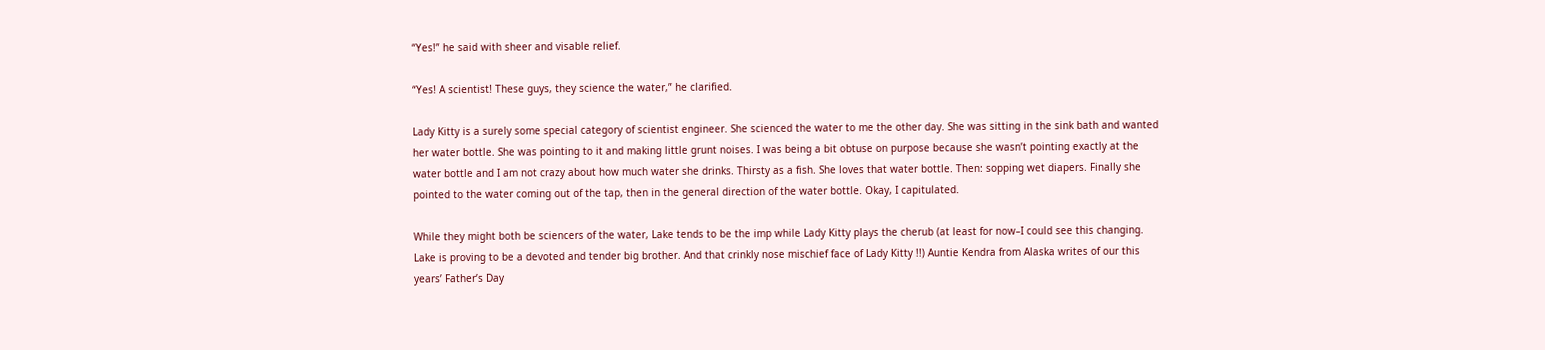“Yes!” he said with sheer and visable relief.

“Yes! A scientist! These guys, they science the water,” he clarified.

Lady Kitty is a surely some special category of scientist engineer. She scienced the water to me the other day. She was sitting in the sink bath and wanted her water bottle. She was pointing to it and making little grunt noises. I was being a bit obtuse on purpose because she wasn’t pointing exactly at the water bottle and I am not crazy about how much water she drinks. Thirsty as a fish. She loves that water bottle. Then: sopping wet diapers. Finally she pointed to the water coming out of the tap, then in the general direction of the water bottle. Okay, I capitulated.

While they might both be sciencers of the water, Lake tends to be the imp while Lady Kitty plays the cherub (at least for now–I could see this changing. Lake is proving to be a devoted and tender big brother. And that crinkly nose mischief face of Lady Kitty !!) Auntie Kendra from Alaska writes of our this years’ Father’s Day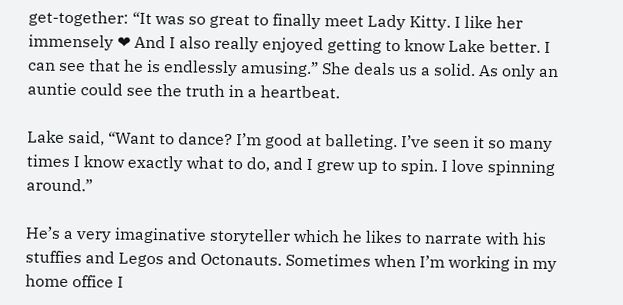get-together: “It was so great to finally meet Lady Kitty. I like her immensely ❤ And I also really enjoyed getting to know Lake better. I can see that he is endlessly amusing.” She deals us a solid. As only an auntie could see the truth in a heartbeat.

Lake said, “Want to dance? I’m good at balleting. I’ve seen it so many times I know exactly what to do, and I grew up to spin. I love spinning around.”

He’s a very imaginative storyteller which he likes to narrate with his stuffies and Legos and Octonauts. Sometimes when I’m working in my home office I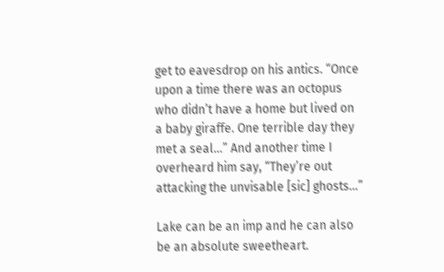get to eavesdrop on his antics. “Once upon a time there was an octopus who didn’t have a home but lived on a baby giraffe. One terrible day they met a seal…” And another time I overheard him say, “They’re out attacking the unvisable [sic] ghosts…”

Lake can be an imp and he can also be an absolute sweetheart.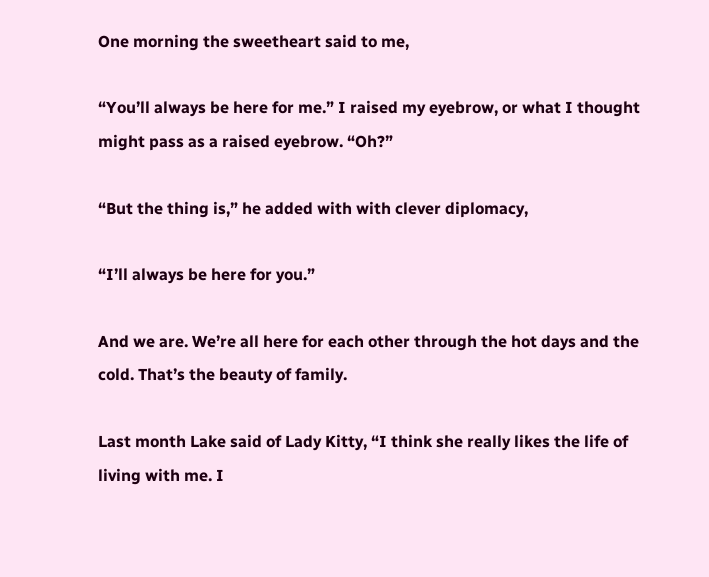One morning the sweetheart said to me,

“You’ll always be here for me.” I raised my eyebrow, or what I thought might pass as a raised eyebrow. “Oh?”

“But the thing is,” he added with with clever diplomacy,

“I’ll always be here for you.”

And we are. We’re all here for each other through the hot days and the cold. That’s the beauty of family.

Last month Lake said of Lady Kitty, “I think she really likes the life of living with me. I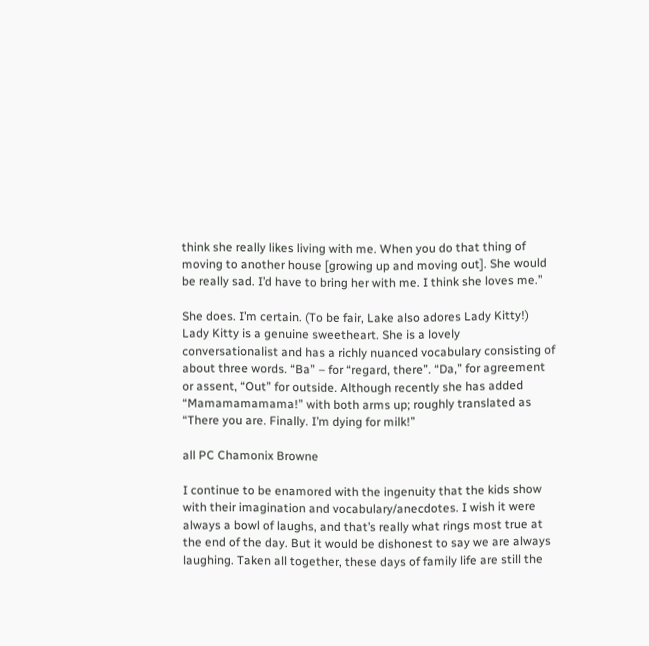think she really likes living with me. When you do that thing of moving to another house [growing up and moving out]. She would be really sad. I’d have to bring her with me. I think she loves me.”

She does. I’m certain. (To be fair, Lake also adores Lady Kitty!) Lady Kitty is a genuine sweetheart. She is a lovely conversationalist and has a richly nuanced vocabulary consisting of about three words. “Ba” – for “regard, there”. “Da,” for agreement or assent, “Out” for outside. Although recently she has added “Mamamamamama!” with both arms up; roughly translated as “There you are. Finally. I’m dying for milk!”

all PC Chamonix Browne

I continue to be enamored with the ingenuity that the kids show with their imagination and vocabulary/anecdotes. I wish it were always a bowl of laughs, and that’s really what rings most true at the end of the day. But it would be dishonest to say we are always laughing. Taken all together, these days of family life are still the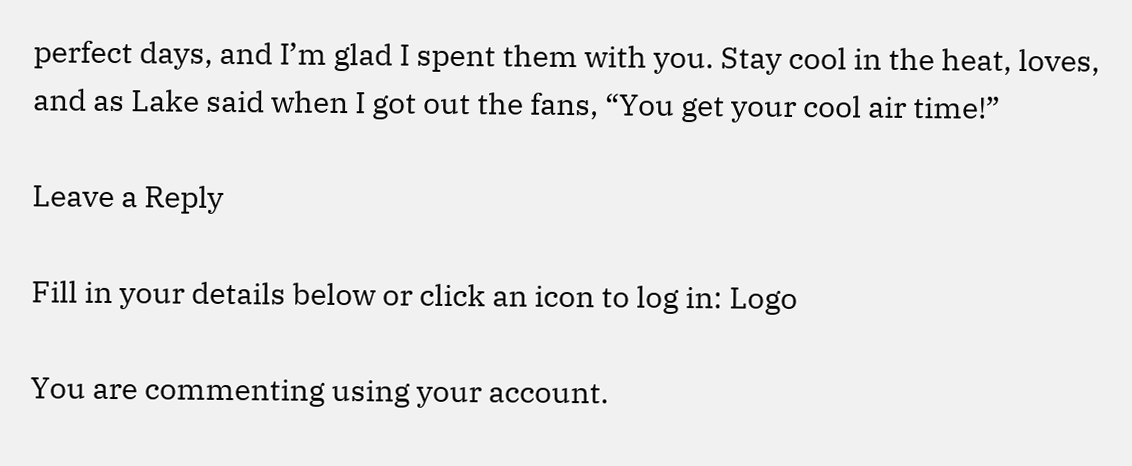perfect days, and I’m glad I spent them with you. Stay cool in the heat, loves, and as Lake said when I got out the fans, “You get your cool air time!”

Leave a Reply

Fill in your details below or click an icon to log in: Logo

You are commenting using your account.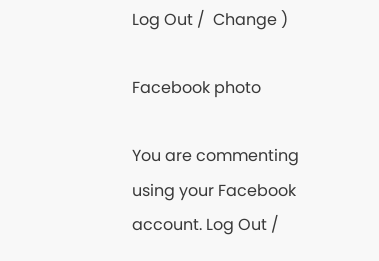Log Out /  Change )

Facebook photo

You are commenting using your Facebook account. Log Out /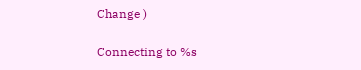Change )

Connecting to %s